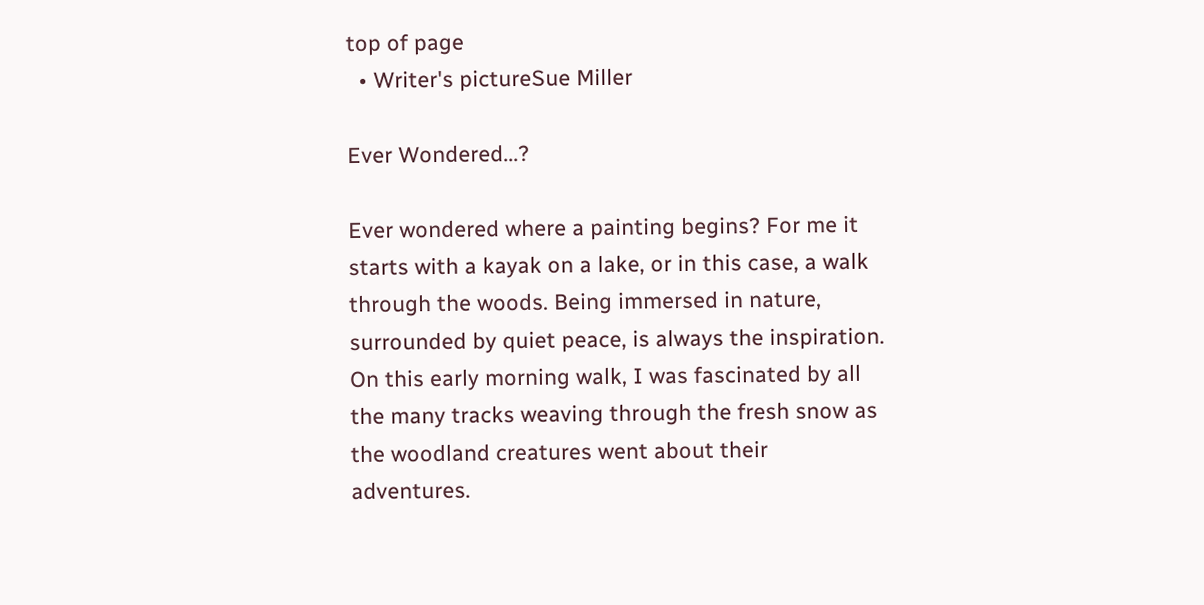top of page
  • Writer's pictureSue Miller

Ever Wondered...?

Ever wondered where a painting begins? For me it starts with a kayak on a lake, or in this case, a walk through the woods. Being immersed in nature, surrounded by quiet peace, is always the inspiration. On this early morning walk, I was fascinated by all the many tracks weaving through the fresh snow as the woodland creatures went about their adventures.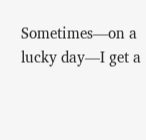Sometimes—on a lucky day—I get a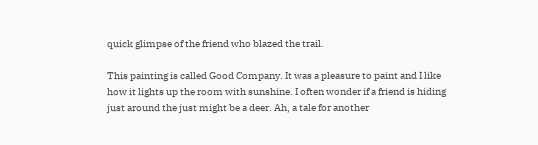quick glimpse of the friend who blazed the trail.

This painting is called Good Company. It was a pleasure to paint and I like how it lights up the room with sunshine. I often wonder if a friend is hiding just around the just might be a deer. Ah, a tale for another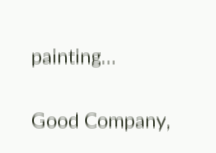painting…

Good Company,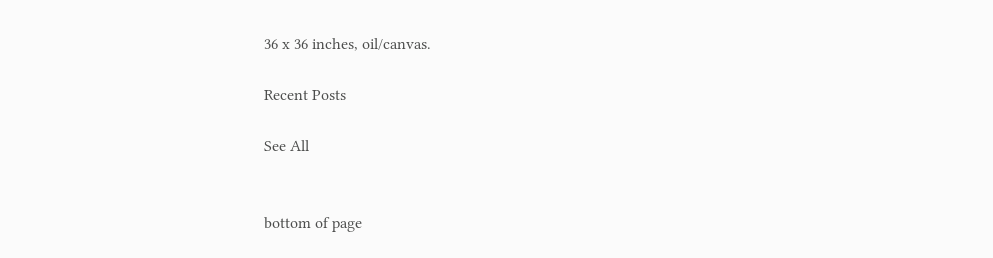36 x 36 inches, oil/canvas.

Recent Posts

See All


bottom of page